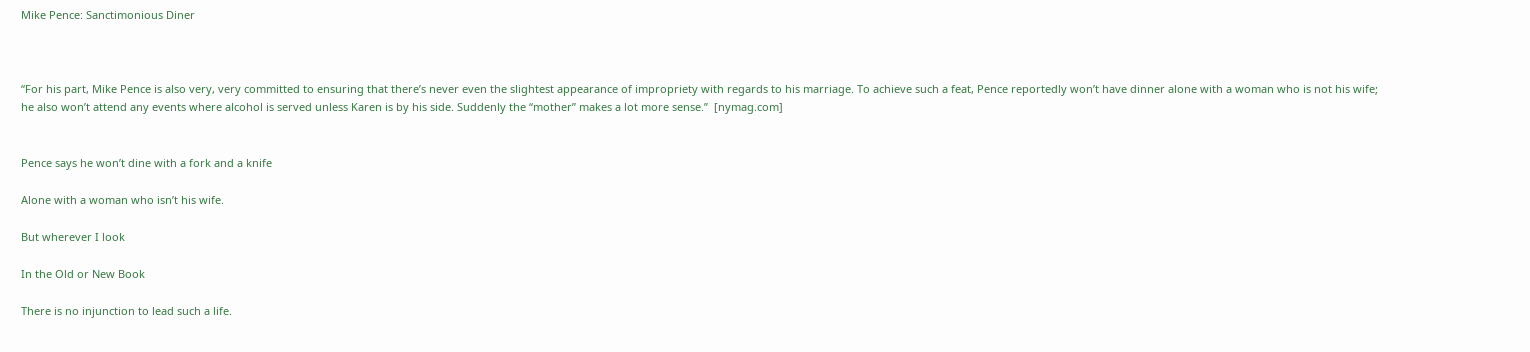Mike Pence: Sanctimonious Diner



“For his part, Mike Pence is also very, very committed to ensuring that there’s never even the slightest appearance of impropriety with regards to his marriage. To achieve such a feat, Pence reportedly won’t have dinner alone with a woman who is not his wife; he also won’t attend any events where alcohol is served unless Karen is by his side. Suddenly the “mother” makes a lot more sense.”  [nymag.com]


Pence says he won’t dine with a fork and a knife

Alone with a woman who isn’t his wife.

But wherever I look

In the Old or New Book

There is no injunction to lead such a life.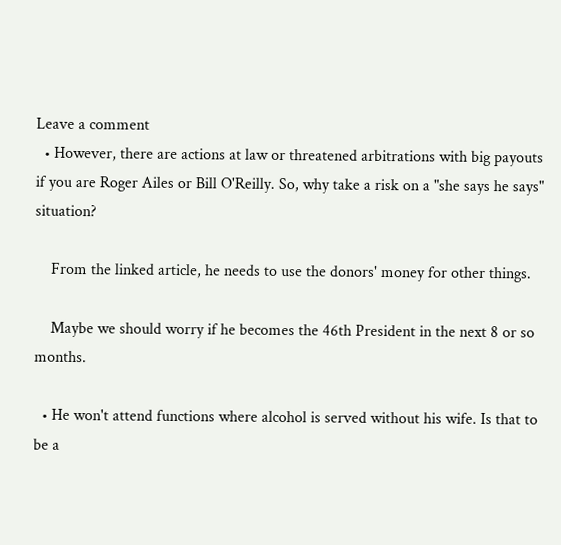Leave a comment
  • However, there are actions at law or threatened arbitrations with big payouts if you are Roger Ailes or Bill O'Reilly. So, why take a risk on a "she says he says" situation?

    From the linked article, he needs to use the donors' money for other things.

    Maybe we should worry if he becomes the 46th President in the next 8 or so months.

  • He won't attend functions where alcohol is served without his wife. Is that to be a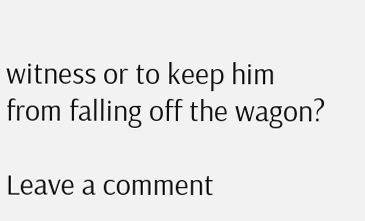witness or to keep him from falling off the wagon?

Leave a comment